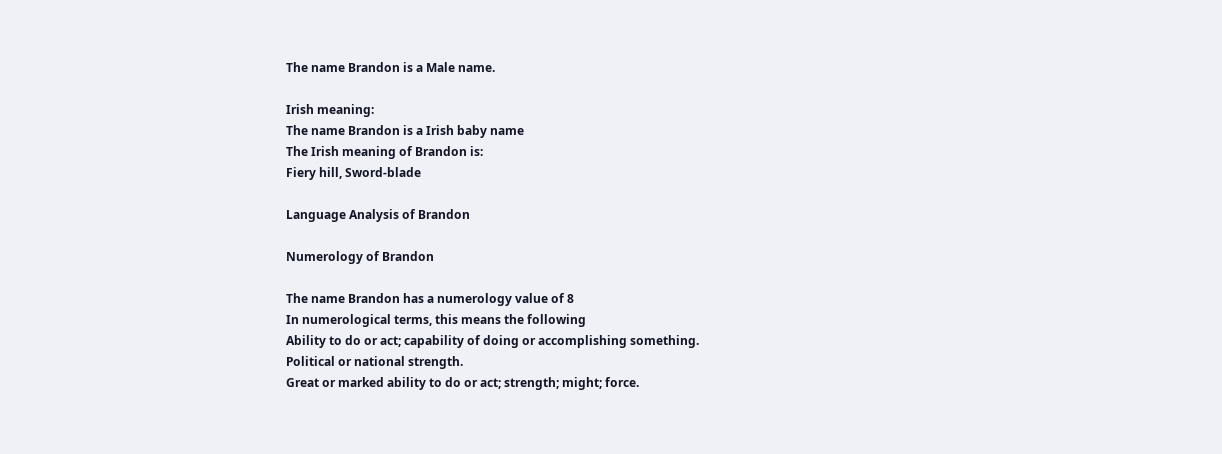The name Brandon is a Male name.

Irish meaning:
The name Brandon is a Irish baby name
The Irish meaning of Brandon is:
Fiery hill, Sword-blade

Language Analysis of Brandon

Numerology of Brandon

The name Brandon has a numerology value of 8
In numerological terms, this means the following
Ability to do or act; capability of doing or accomplishing something.
Political or national strength.
Great or marked ability to do or act; strength; might; force.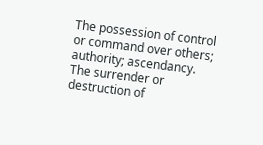The possession of control or command over others; authority; ascendancy.
The surrender or destruction of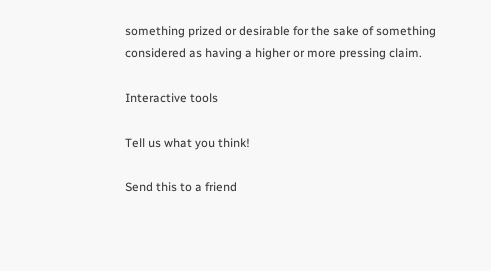something prized or desirable for the sake of something considered as having a higher or more pressing claim.

Interactive tools

Tell us what you think!

Send this to a friend